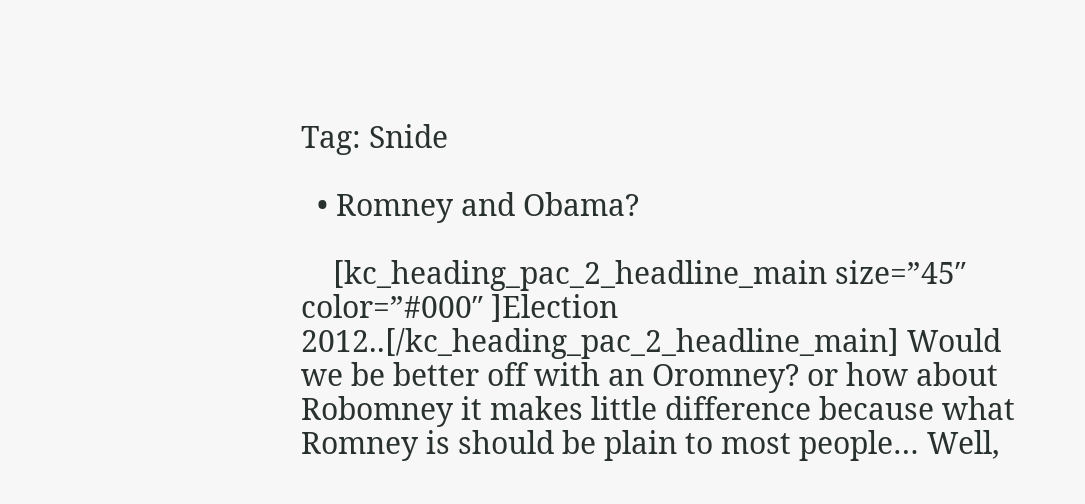Tag: Snide

  • Romney and Obama?

    [kc_heading_pac_2_headline_main size=”45″ color=”#000″ ]Election 2012..[/kc_heading_pac_2_headline_main] Would we be better off with an Oromney? or how about Robomney it makes little difference because what Romney is should be plain to most people… Well,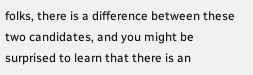folks, there is a difference between these two candidates, and you might be surprised to learn that there is an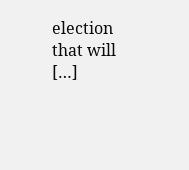election that will […]